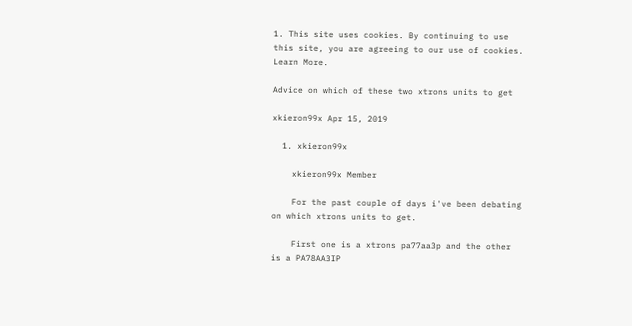1. This site uses cookies. By continuing to use this site, you are agreeing to our use of cookies. Learn More.

Advice on which of these two xtrons units to get

xkieron99x Apr 15, 2019

  1. xkieron99x

    xkieron99x Member

    For the past couple of days i've been debating on which xtrons units to get.

    First one is a xtrons pa77aa3p and the other is a PA78AA3IP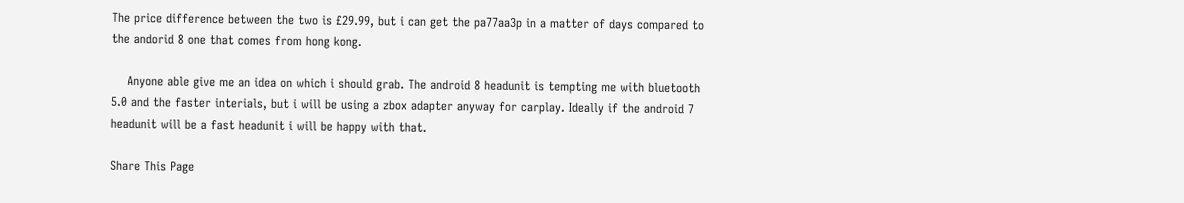The price difference between the two is £29.99, but i can get the pa77aa3p in a matter of days compared to the andorid 8 one that comes from hong kong.

    Anyone able give me an idea on which i should grab. The android 8 headunit is tempting me with bluetooth 5.0 and the faster interials, but i will be using a zbox adapter anyway for carplay. Ideally if the android 7 headunit will be a fast headunit i will be happy with that.

Share This Page